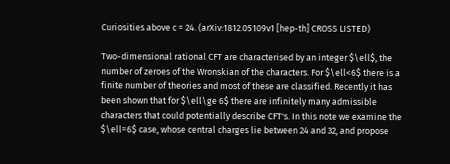Curiosities above c = 24. (arXiv:1812.05109v1 [hep-th] CROSS LISTED)

Two-dimensional rational CFT are characterised by an integer $\ell$, the number of zeroes of the Wronskian of the characters. For $\ell<6$ there is a finite number of theories and most of these are classified. Recently it has been shown that for $\ell\ge 6$ there are infinitely many admissible characters that could potentially describe CFT's. In this note we examine the $\ell=6$ case, whose central charges lie between 24 and 32, and propose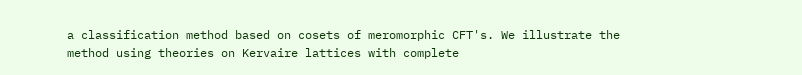a classification method based on cosets of meromorphic CFT's. We illustrate the method using theories on Kervaire lattices with complete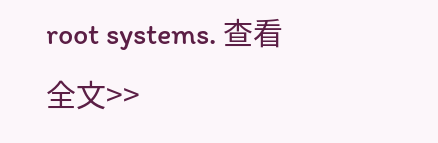root systems. 查看全文>>